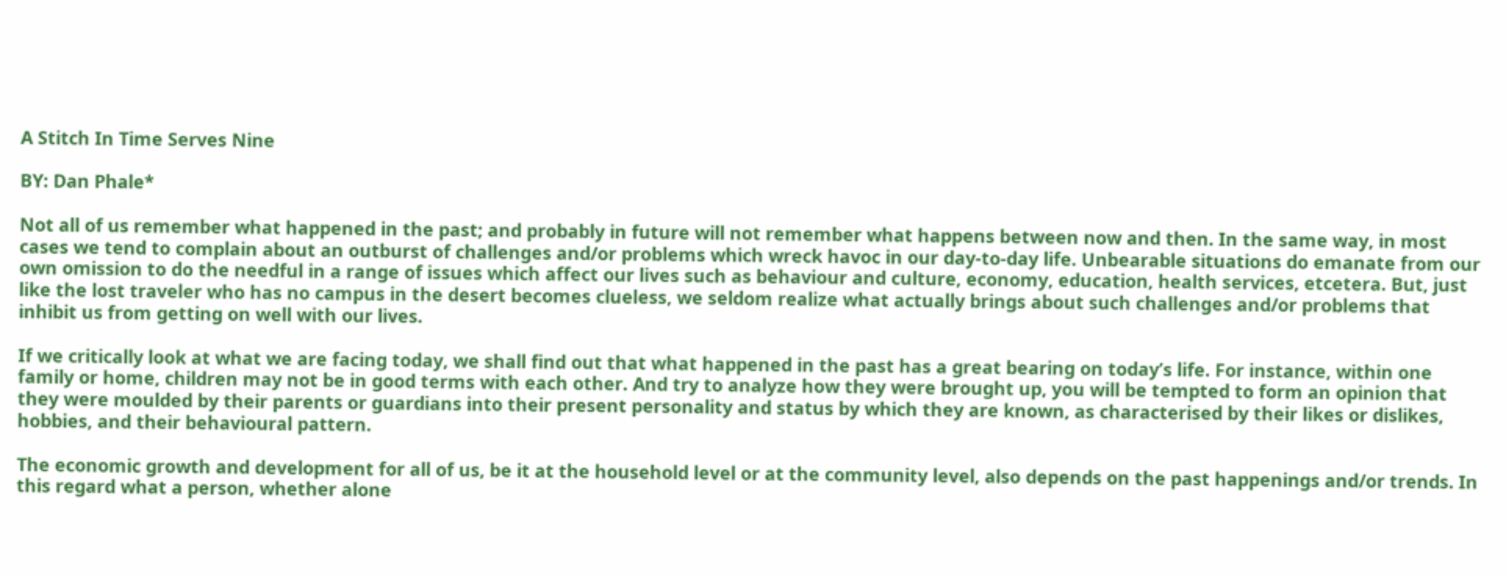A Stitch In Time Serves Nine

BY: Dan Phale*

Not all of us remember what happened in the past; and probably in future will not remember what happens between now and then. In the same way, in most cases we tend to complain about an outburst of challenges and/or problems which wreck havoc in our day-to-day life. Unbearable situations do emanate from our own omission to do the needful in a range of issues which affect our lives such as behaviour and culture, economy, education, health services, etcetera. But, just like the lost traveler who has no campus in the desert becomes clueless, we seldom realize what actually brings about such challenges and/or problems that inhibit us from getting on well with our lives.

If we critically look at what we are facing today, we shall find out that what happened in the past has a great bearing on today’s life. For instance, within one family or home, children may not be in good terms with each other. And try to analyze how they were brought up, you will be tempted to form an opinion that they were moulded by their parents or guardians into their present personality and status by which they are known, as characterised by their likes or dislikes, hobbies, and their behavioural pattern.

The economic growth and development for all of us, be it at the household level or at the community level, also depends on the past happenings and/or trends. In this regard what a person, whether alone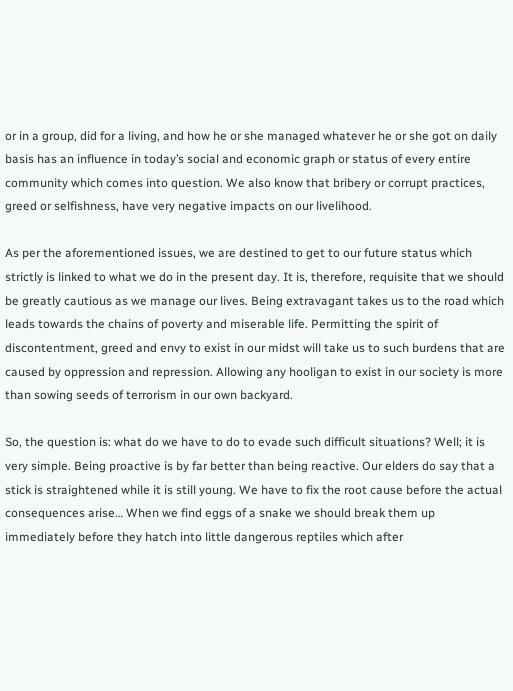or in a group, did for a living, and how he or she managed whatever he or she got on daily basis has an influence in today’s social and economic graph or status of every entire community which comes into question. We also know that bribery or corrupt practices, greed or selfishness, have very negative impacts on our livelihood.

As per the aforementioned issues, we are destined to get to our future status which strictly is linked to what we do in the present day. It is, therefore, requisite that we should be greatly cautious as we manage our lives. Being extravagant takes us to the road which leads towards the chains of poverty and miserable life. Permitting the spirit of discontentment, greed and envy to exist in our midst will take us to such burdens that are caused by oppression and repression. Allowing any hooligan to exist in our society is more than sowing seeds of terrorism in our own backyard.

So, the question is: what do we have to do to evade such difficult situations? Well; it is very simple. Being proactive is by far better than being reactive. Our elders do say that a stick is straightened while it is still young. We have to fix the root cause before the actual consequences arise… When we find eggs of a snake we should break them up immediately before they hatch into little dangerous reptiles which after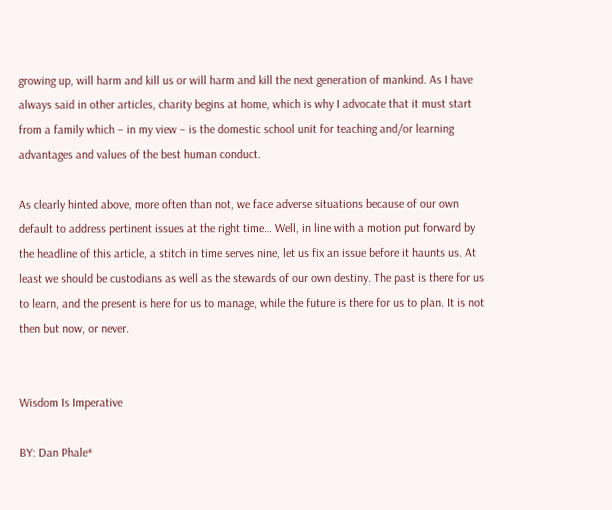growing up, will harm and kill us or will harm and kill the next generation of mankind. As I have always said in other articles, charity begins at home, which is why I advocate that it must start from a family which – in my view – is the domestic school unit for teaching and/or learning advantages and values of the best human conduct.

As clearly hinted above, more often than not, we face adverse situations because of our own default to address pertinent issues at the right time… Well, in line with a motion put forward by the headline of this article, a stitch in time serves nine, let us fix an issue before it haunts us. At least we should be custodians as well as the stewards of our own destiny. The past is there for us to learn, and the present is here for us to manage, while the future is there for us to plan. It is not then but now, or never.


Wisdom Is Imperative

BY: Dan Phale*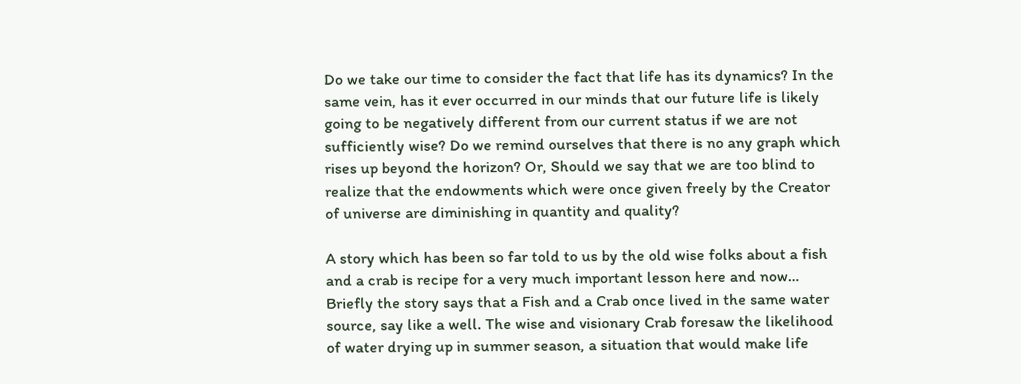Do we take our time to consider the fact that life has its dynamics? In the same vein, has it ever occurred in our minds that our future life is likely going to be negatively different from our current status if we are not sufficiently wise? Do we remind ourselves that there is no any graph which rises up beyond the horizon? Or, Should we say that we are too blind to realize that the endowments which were once given freely by the Creator of universe are diminishing in quantity and quality?

A story which has been so far told to us by the old wise folks about a fish and a crab is recipe for a very much important lesson here and now… Briefly the story says that a Fish and a Crab once lived in the same water source, say like a well. The wise and visionary Crab foresaw the likelihood of water drying up in summer season, a situation that would make life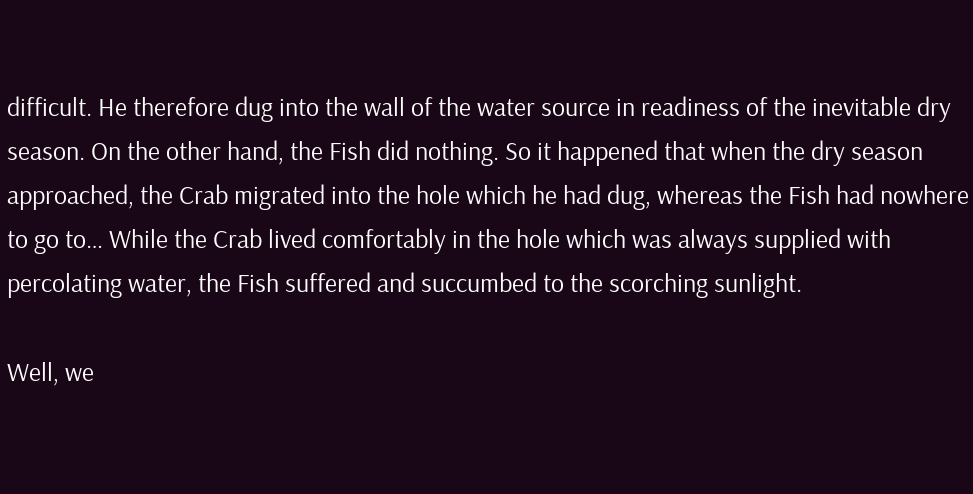difficult. He therefore dug into the wall of the water source in readiness of the inevitable dry season. On the other hand, the Fish did nothing. So it happened that when the dry season approached, the Crab migrated into the hole which he had dug, whereas the Fish had nowhere to go to… While the Crab lived comfortably in the hole which was always supplied with percolating water, the Fish suffered and succumbed to the scorching sunlight.

Well, we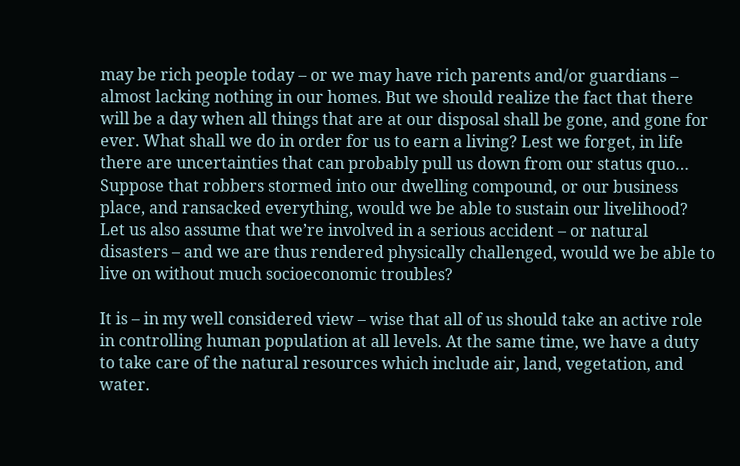may be rich people today – or we may have rich parents and/or guardians – almost lacking nothing in our homes. But we should realize the fact that there will be a day when all things that are at our disposal shall be gone, and gone for ever. What shall we do in order for us to earn a living? Lest we forget, in life there are uncertainties that can probably pull us down from our status quo… Suppose that robbers stormed into our dwelling compound, or our business place, and ransacked everything, would we be able to sustain our livelihood? Let us also assume that we’re involved in a serious accident – or natural disasters – and we are thus rendered physically challenged, would we be able to live on without much socioeconomic troubles?

It is – in my well considered view – wise that all of us should take an active role in controlling human population at all levels. At the same time, we have a duty to take care of the natural resources which include air, land, vegetation, and water.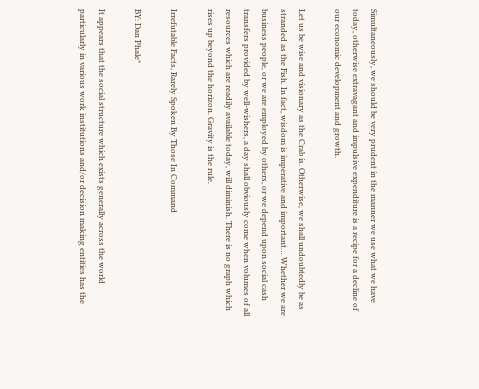Simultaneously, we should be very prudent in the manner we use what we have today, otherwise extravagant and impulsive expenditure is a recipe for a decline of our economic development and growth.

Let us be wise and visionary as the Crab is. Otherwise, we shall undoubtedly be as stranded as the Fish. In fact, wisdom is imperative and important… Whether we are business people, or we are employed by others, or we depend upon social cash transfers provided by well-wishers, a day shall obviously come when volumes of all resources which are readily available today, will diminish. There is no graph which rises up beyond the horizon. Gravity is the rule.

Irrefutable Facts, Rarely Spoken By Those In Command

BY: Dan Phale*

It appears that the social structure which exists generally across the world particularly in various work institutions and/or decision making entities has the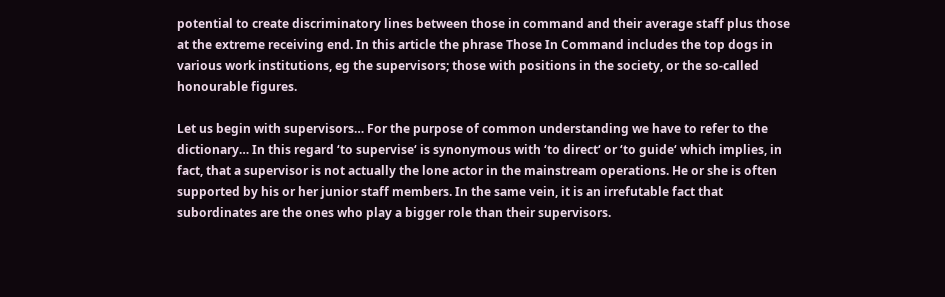potential to create discriminatory lines between those in command and their average staff plus those at the extreme receiving end. In this article the phrase Those In Command includes the top dogs in various work institutions, eg the supervisors; those with positions in the society, or the so-called honourable figures.

Let us begin with supervisors… For the purpose of common understanding we have to refer to the dictionary… In this regard ‘to supervise‘ is synonymous with ‘to direct‘ or ‘to guide‘ which implies, in fact, that a supervisor is not actually the lone actor in the mainstream operations. He or she is often supported by his or her junior staff members. In the same vein, it is an irrefutable fact that subordinates are the ones who play a bigger role than their supervisors.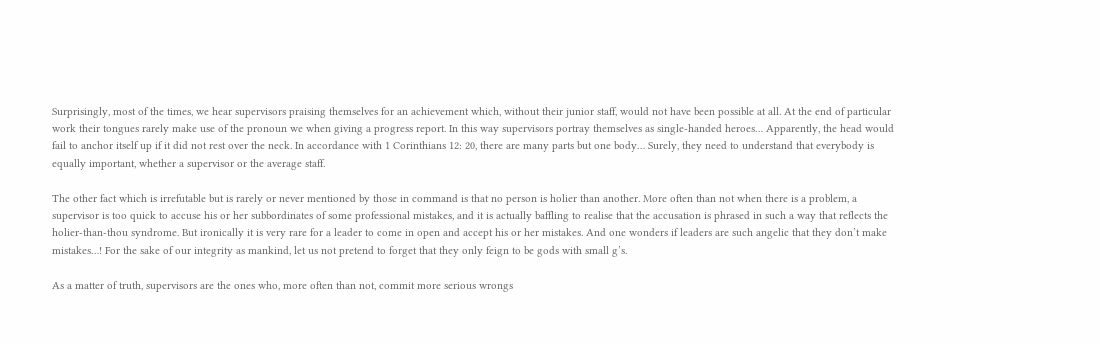Surprisingly, most of the times, we hear supervisors praising themselves for an achievement which, without their junior staff, would not have been possible at all. At the end of particular work their tongues rarely make use of the pronoun we when giving a progress report. In this way supervisors portray themselves as single-handed heroes… Apparently, the head would fail to anchor itself up if it did not rest over the neck. In accordance with 1 Corinthians 12: 20, there are many parts but one body… Surely, they need to understand that everybody is equally important, whether a supervisor or the average staff.

The other fact which is irrefutable but is rarely or never mentioned by those in command is that no person is holier than another. More often than not when there is a problem, a supervisor is too quick to accuse his or her subbordinates of some professional mistakes, and it is actually baffling to realise that the accusation is phrased in such a way that reflects the holier-than-thou syndrome. But ironically it is very rare for a leader to come in open and accept his or her mistakes. And one wonders if leaders are such angelic that they don’t make mistakes…! For the sake of our integrity as mankind, let us not pretend to forget that they only feign to be gods with small g’s.

As a matter of truth, supervisors are the ones who, more often than not, commit more serious wrongs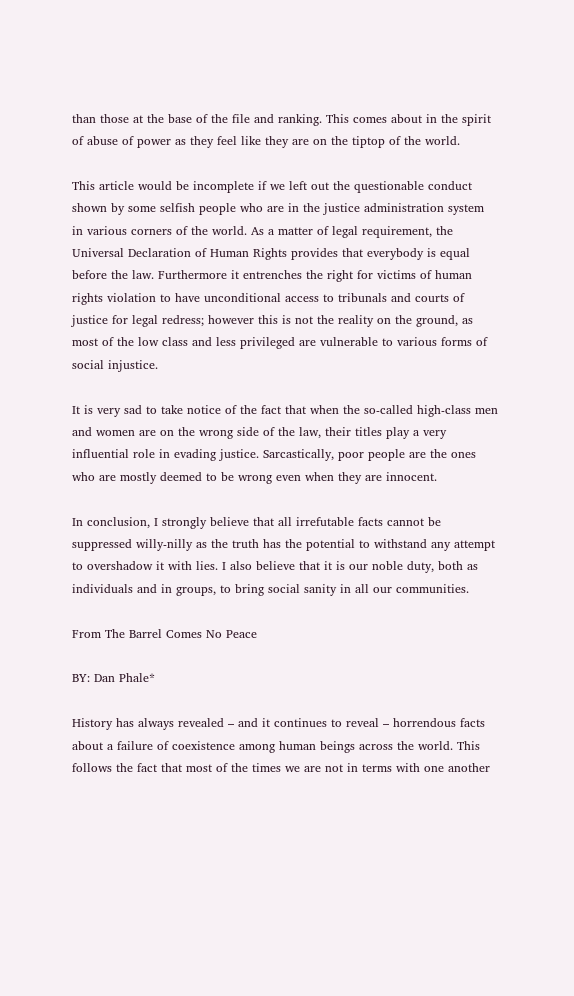than those at the base of the file and ranking. This comes about in the spirit of abuse of power as they feel like they are on the tiptop of the world.

This article would be incomplete if we left out the questionable conduct shown by some selfish people who are in the justice administration system in various corners of the world. As a matter of legal requirement, the Universal Declaration of Human Rights provides that everybody is equal before the law. Furthermore it entrenches the right for victims of human rights violation to have unconditional access to tribunals and courts of justice for legal redress; however this is not the reality on the ground, as most of the low class and less privileged are vulnerable to various forms of social injustice.

It is very sad to take notice of the fact that when the so-called high-class men and women are on the wrong side of the law, their titles play a very influential role in evading justice. Sarcastically, poor people are the ones who are mostly deemed to be wrong even when they are innocent.

In conclusion, I strongly believe that all irrefutable facts cannot be suppressed willy-nilly as the truth has the potential to withstand any attempt to overshadow it with lies. I also believe that it is our noble duty, both as individuals and in groups, to bring social sanity in all our communities.

From The Barrel Comes No Peace

BY: Dan Phale*

History has always revealed – and it continues to reveal – horrendous facts about a failure of coexistence among human beings across the world. This follows the fact that most of the times we are not in terms with one another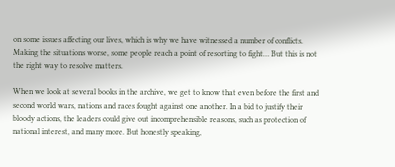on some issues affecting our lives, which is why we have witnessed a number of conflicts. Making the situations worse, some people reach a point of resorting to fight… But this is not the right way to resolve matters.

When we look at several books in the archive, we get to know that even before the first and second world wars, nations and races fought against one another. In a bid to justify their bloody actions, the leaders could give out incomprehensible reasons, such as protection of national interest, and many more. But honestly speaking,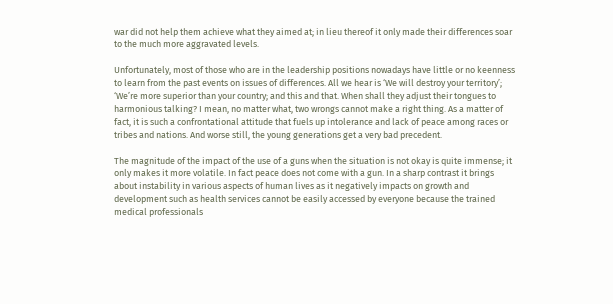war did not help them achieve what they aimed at; in lieu thereof it only made their differences soar to the much more aggravated levels.

Unfortunately, most of those who are in the leadership positions nowadays have little or no keenness to learn from the past events on issues of differences. All we hear is ‘We will destroy your territory’; ‘We’re more superior than your country; and this and that. When shall they adjust their tongues to harmonious talking? I mean, no matter what, two wrongs cannot make a right thing. As a matter of fact, it is such a confrontational attitude that fuels up intolerance and lack of peace among races or tribes and nations. And worse still, the young generations get a very bad precedent.

The magnitude of the impact of the use of a guns when the situation is not okay is quite immense; it only makes it more volatile. In fact peace does not come with a gun. In a sharp contrast it brings about instability in various aspects of human lives as it negatively impacts on growth and development such as health services cannot be easily accessed by everyone because the trained medical professionals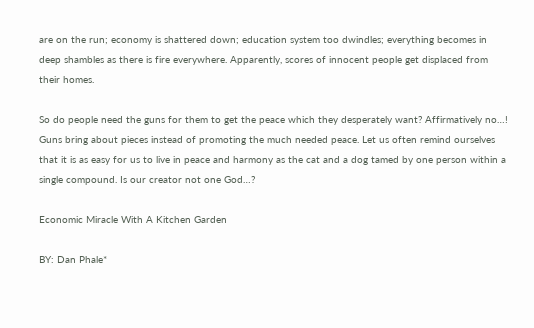are on the run; economy is shattered down; education system too dwindles; everything becomes in deep shambles as there is fire everywhere. Apparently, scores of innocent people get displaced from their homes.

So do people need the guns for them to get the peace which they desperately want? Affirmatively no…! Guns bring about pieces instead of promoting the much needed peace. Let us often remind ourselves that it is as easy for us to live in peace and harmony as the cat and a dog tamed by one person within a single compound. Is our creator not one God…?

Economic Miracle With A Kitchen Garden

BY: Dan Phale*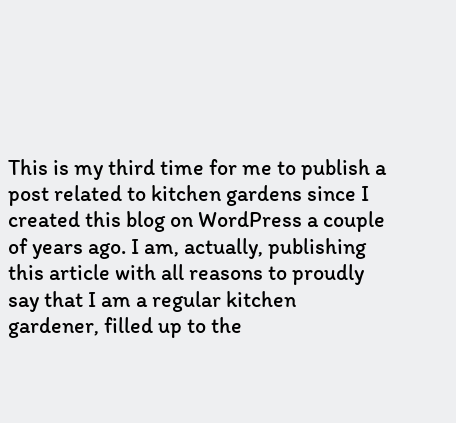This is my third time for me to publish a post related to kitchen gardens since I created this blog on WordPress a couple of years ago. I am, actually, publishing this article with all reasons to proudly say that I am a regular kitchen gardener, filled up to the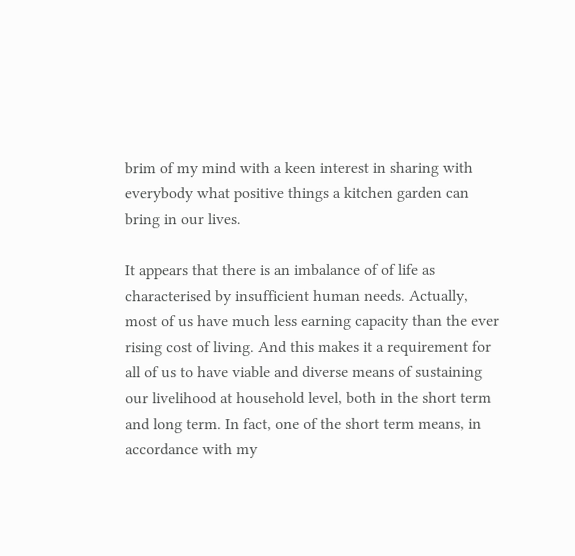brim of my mind with a keen interest in sharing with everybody what positive things a kitchen garden can bring in our lives.

It appears that there is an imbalance of of life as characterised by insufficient human needs. Actually, most of us have much less earning capacity than the ever rising cost of living. And this makes it a requirement for all of us to have viable and diverse means of sustaining our livelihood at household level, both in the short term and long term. In fact, one of the short term means, in accordance with my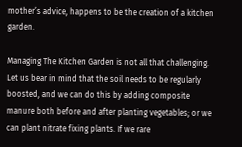mother’s advice, happens to be the creation of a kitchen garden.

Managing The Kitchen Garden is not all that challenging. Let us bear in mind that the soil needs to be regularly boosted, and we can do this by adding composite manure both before and after planting vegetables; or we can plant nitrate fixing plants. If we rare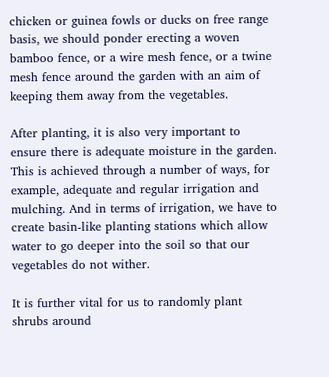chicken or guinea fowls or ducks on free range basis, we should ponder erecting a woven bamboo fence, or a wire mesh fence, or a twine mesh fence around the garden with an aim of keeping them away from the vegetables.

After planting, it is also very important to ensure there is adequate moisture in the garden. This is achieved through a number of ways, for example, adequate and regular irrigation and mulching. And in terms of irrigation, we have to create basin-like planting stations which allow water to go deeper into the soil so that our vegetables do not wither.

It is further vital for us to randomly plant shrubs around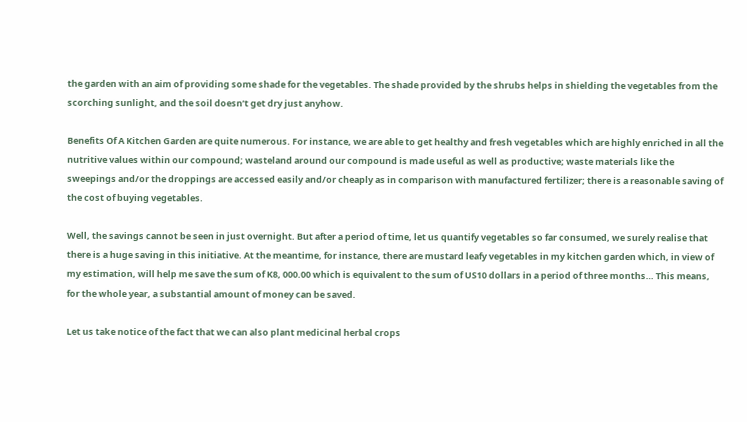the garden with an aim of providing some shade for the vegetables. The shade provided by the shrubs helps in shielding the vegetables from the scorching sunlight, and the soil doesn’t get dry just anyhow.

Benefits Of A Kitchen Garden are quite numerous. For instance, we are able to get healthy and fresh vegetables which are highly enriched in all the nutritive values within our compound; wasteland around our compound is made useful as well as productive; waste materials like the sweepings and/or the droppings are accessed easily and/or cheaply as in comparison with manufactured fertilizer; there is a reasonable saving of the cost of buying vegetables.

Well, the savings cannot be seen in just overnight. But after a period of time, let us quantify vegetables so far consumed, we surely realise that there is a huge saving in this initiative. At the meantime, for instance, there are mustard leafy vegetables in my kitchen garden which, in view of my estimation, will help me save the sum of K8, 000.00 which is equivalent to the sum of US10 dollars in a period of three months… This means, for the whole year, a substantial amount of money can be saved.

Let us take notice of the fact that we can also plant medicinal herbal crops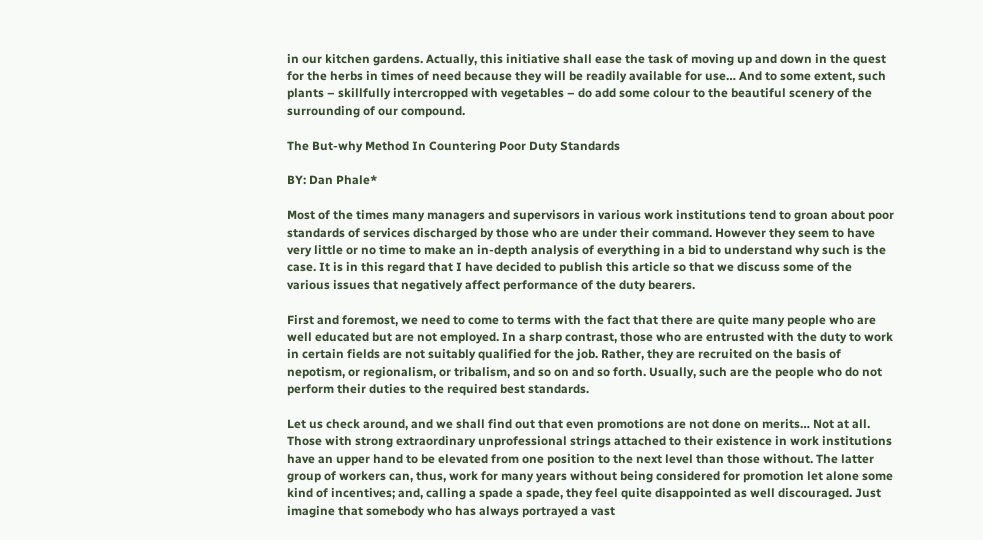in our kitchen gardens. Actually, this initiative shall ease the task of moving up and down in the quest for the herbs in times of need because they will be readily available for use… And to some extent, such plants – skillfully intercropped with vegetables – do add some colour to the beautiful scenery of the surrounding of our compound.

The But-why Method In Countering Poor Duty Standards

BY: Dan Phale*

Most of the times many managers and supervisors in various work institutions tend to groan about poor standards of services discharged by those who are under their command. However they seem to have very little or no time to make an in-depth analysis of everything in a bid to understand why such is the case. It is in this regard that I have decided to publish this article so that we discuss some of the various issues that negatively affect performance of the duty bearers.

First and foremost, we need to come to terms with the fact that there are quite many people who are well educated but are not employed. In a sharp contrast, those who are entrusted with the duty to work in certain fields are not suitably qualified for the job. Rather, they are recruited on the basis of nepotism, or regionalism, or tribalism, and so on and so forth. Usually, such are the people who do not perform their duties to the required best standards.

Let us check around, and we shall find out that even promotions are not done on merits… Not at all. Those with strong extraordinary unprofessional strings attached to their existence in work institutions have an upper hand to be elevated from one position to the next level than those without. The latter group of workers can, thus, work for many years without being considered for promotion let alone some kind of incentives; and, calling a spade a spade, they feel quite disappointed as well discouraged. Just imagine that somebody who has always portrayed a vast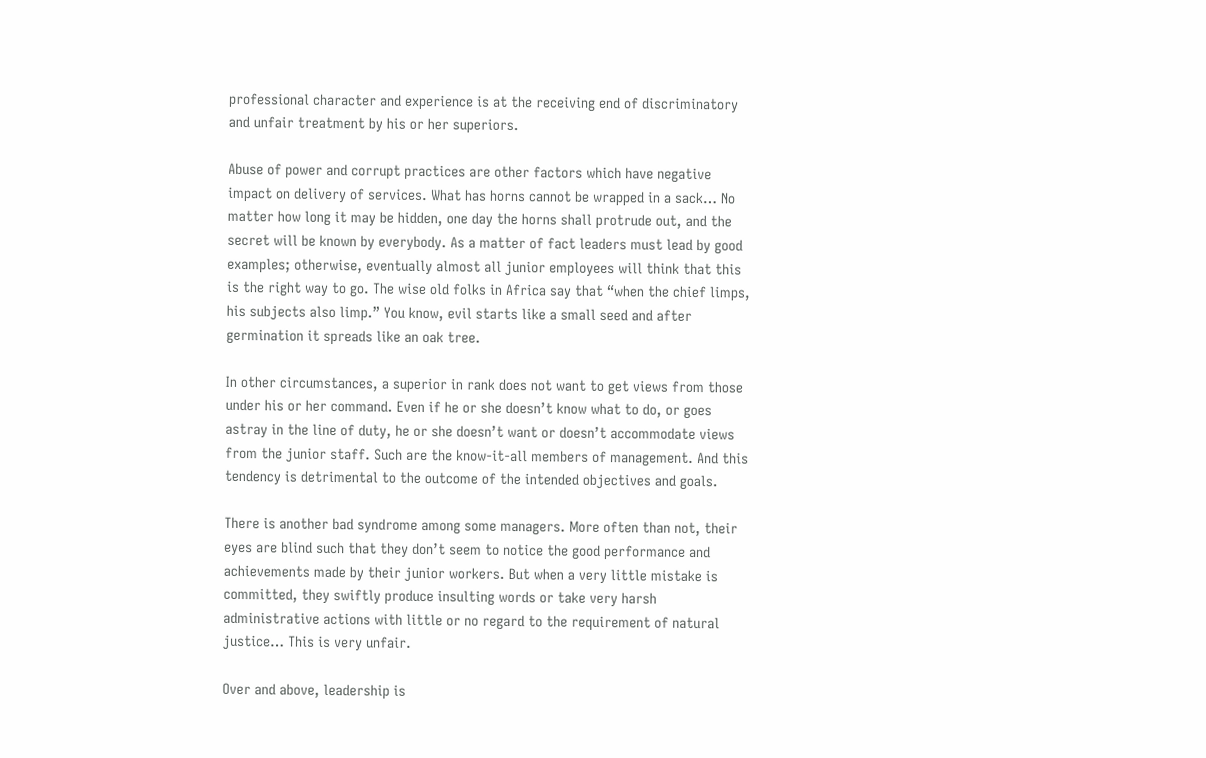professional character and experience is at the receiving end of discriminatory and unfair treatment by his or her superiors.

Abuse of power and corrupt practices are other factors which have negative impact on delivery of services. What has horns cannot be wrapped in a sack… No matter how long it may be hidden, one day the horns shall protrude out, and the secret will be known by everybody. As a matter of fact leaders must lead by good examples; otherwise, eventually almost all junior employees will think that this is the right way to go. The wise old folks in Africa say that “when the chief limps, his subjects also limp.” You know, evil starts like a small seed and after germination it spreads like an oak tree.

In other circumstances, a superior in rank does not want to get views from those under his or her command. Even if he or she doesn’t know what to do, or goes astray in the line of duty, he or she doesn’t want or doesn’t accommodate views from the junior staff. Such are the know-it-all members of management. And this tendency is detrimental to the outcome of the intended objectives and goals.

There is another bad syndrome among some managers. More often than not, their eyes are blind such that they don’t seem to notice the good performance and achievements made by their junior workers. But when a very little mistake is committed, they swiftly produce insulting words or take very harsh administrative actions with little or no regard to the requirement of natural justice… This is very unfair.

Over and above, leadership is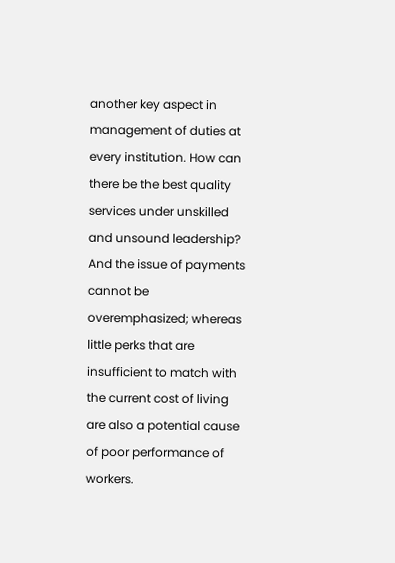another key aspect in management of duties at every institution. How can there be the best quality services under unskilled and unsound leadership? And the issue of payments cannot be overemphasized; whereas little perks that are insufficient to match with the current cost of living are also a potential cause of poor performance of workers.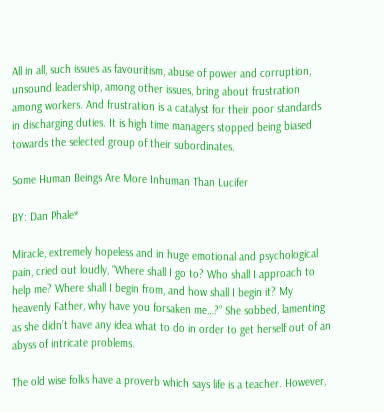All in all, such issues as favouritism, abuse of power and corruption, unsound leadership, among other issues, bring about frustration among workers. And frustration is a catalyst for their poor standards in discharging duties. It is high time managers stopped being biased towards the selected group of their subordinates.

Some Human Beings Are More Inhuman Than Lucifer

BY: Dan Phale*

Miracle, extremely hopeless and in huge emotional and psychological pain, cried out loudly, “Where shall I go to? Who shall I approach to help me? Where shall I begin from, and how shall I begin it? My heavenly Father, why have you forsaken me…?” She sobbed, lamenting as she didn’t have any idea what to do in order to get herself out of an abyss of intricate problems.

The old wise folks have a proverb which says life is a teacher. However,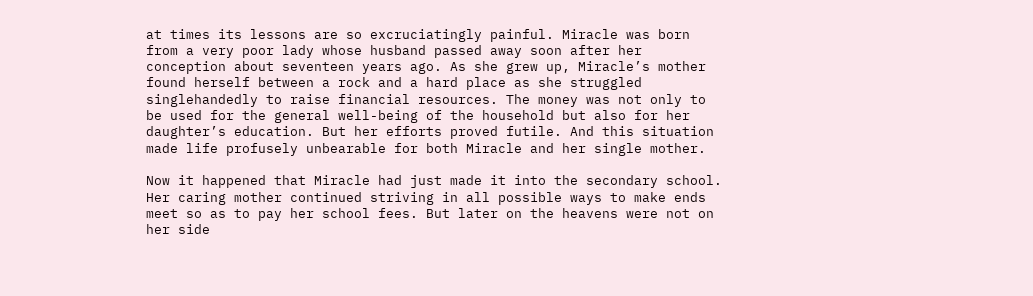at times its lessons are so excruciatingly painful. Miracle was born from a very poor lady whose husband passed away soon after her conception about seventeen years ago. As she grew up, Miracle’s mother found herself between a rock and a hard place as she struggled singlehandedly to raise financial resources. The money was not only to be used for the general well-being of the household but also for her daughter’s education. But her efforts proved futile. And this situation made life profusely unbearable for both Miracle and her single mother.

Now it happened that Miracle had just made it into the secondary school. Her caring mother continued striving in all possible ways to make ends meet so as to pay her school fees. But later on the heavens were not on her side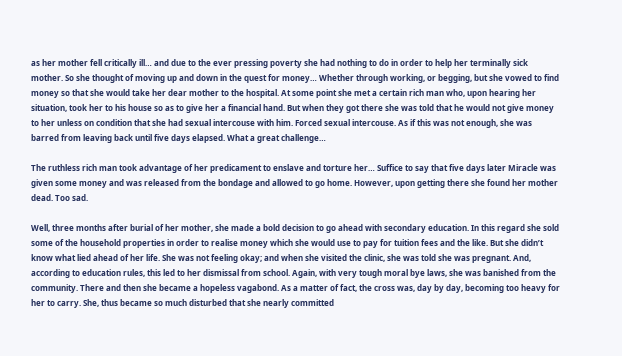as her mother fell critically ill… and due to the ever pressing poverty she had nothing to do in order to help her terminally sick mother. So she thought of moving up and down in the quest for money… Whether through working, or begging, but she vowed to find money so that she would take her dear mother to the hospital. At some point she met a certain rich man who, upon hearing her situation, took her to his house so as to give her a financial hand. But when they got there she was told that he would not give money to her unless on condition that she had sexual intercouse with him. Forced sexual intercouse. As if this was not enough, she was barred from leaving back until five days elapsed. What a great challenge…

The ruthless rich man took advantage of her predicament to enslave and torture her… Suffice to say that five days later Miracle was given some money and was released from the bondage and allowed to go home. However, upon getting there she found her mother dead. Too sad.

Well, three months after burial of her mother, she made a bold decision to go ahead with secondary education. In this regard she sold some of the household properties in order to realise money which she would use to pay for tuition fees and the like. But she didn’t know what lied ahead of her life. She was not feeling okay; and when she visited the clinic, she was told she was pregnant. And, according to education rules, this led to her dismissal from school. Again, with very tough moral bye laws, she was banished from the community. There and then she became a hopeless vagabond. As a matter of fact, the cross was, day by day, becoming too heavy for her to carry. She, thus became so much disturbed that she nearly committed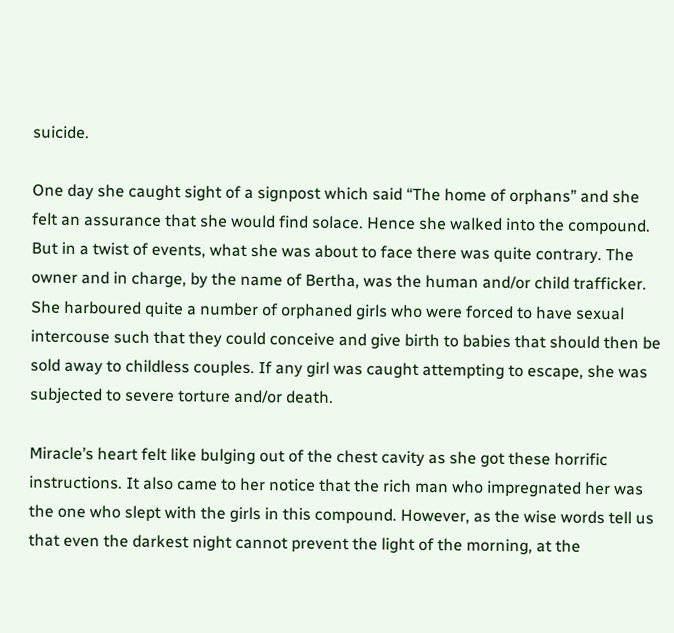suicide.

One day she caught sight of a signpost which said “The home of orphans” and she felt an assurance that she would find solace. Hence she walked into the compound. But in a twist of events, what she was about to face there was quite contrary. The owner and in charge, by the name of Bertha, was the human and/or child trafficker. She harboured quite a number of orphaned girls who were forced to have sexual intercouse such that they could conceive and give birth to babies that should then be sold away to childless couples. If any girl was caught attempting to escape, she was subjected to severe torture and/or death.

Miracle’s heart felt like bulging out of the chest cavity as she got these horrific instructions. It also came to her notice that the rich man who impregnated her was the one who slept with the girls in this compound. However, as the wise words tell us that even the darkest night cannot prevent the light of the morning, at the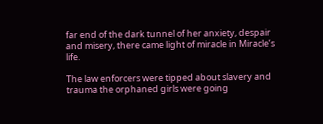far end of the dark tunnel of her anxiety, despair and misery, there came light of miracle in Miracle’s life.

The law enforcers were tipped about slavery and trauma the orphaned girls were going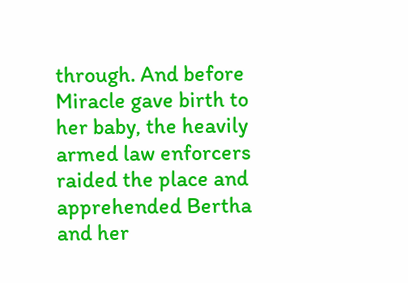through. And before Miracle gave birth to her baby, the heavily armed law enforcers raided the place and apprehended Bertha and her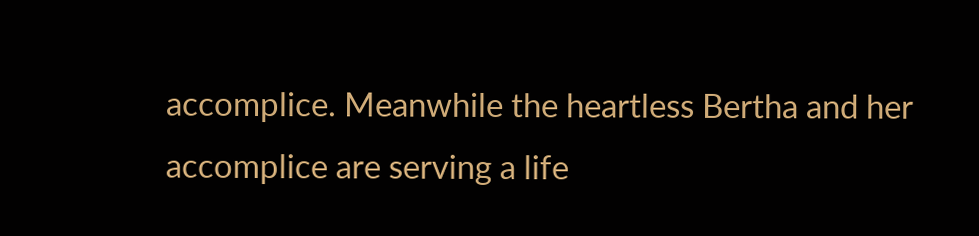accomplice. Meanwhile the heartless Bertha and her accomplice are serving a life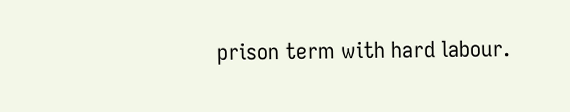prison term with hard labour.